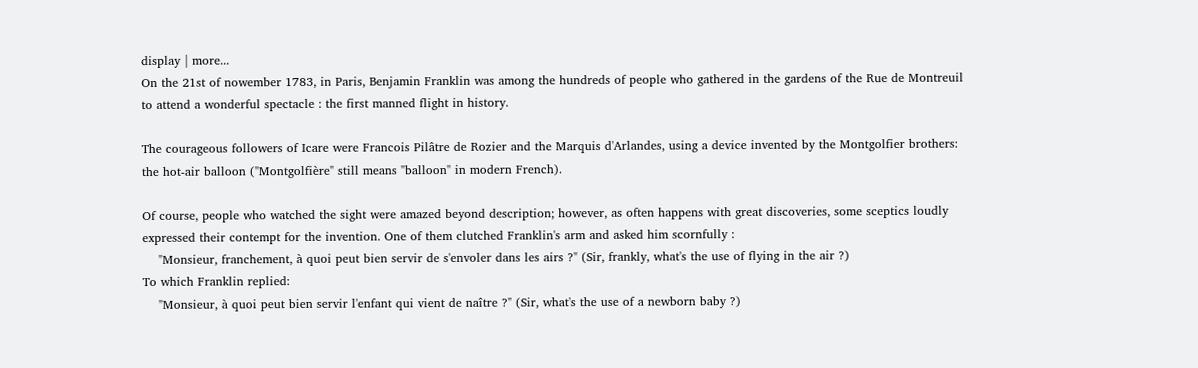display | more...
On the 21st of nowember 1783, in Paris, Benjamin Franklin was among the hundreds of people who gathered in the gardens of the Rue de Montreuil to attend a wonderful spectacle : the first manned flight in history.

The courageous followers of Icare were Francois Pilâtre de Rozier and the Marquis d'Arlandes, using a device invented by the Montgolfier brothers: the hot-air balloon ("Montgolfière" still means "balloon" in modern French).

Of course, people who watched the sight were amazed beyond description; however, as often happens with great discoveries, some sceptics loudly expressed their contempt for the invention. One of them clutched Franklin's arm and asked him scornfully :
    "Monsieur, franchement, à quoi peut bien servir de s'envoler dans les airs ?" (Sir, frankly, what's the use of flying in the air ?)
To which Franklin replied:
    "Monsieur, à quoi peut bien servir l'enfant qui vient de naître ?" (Sir, what's the use of a newborn baby ?)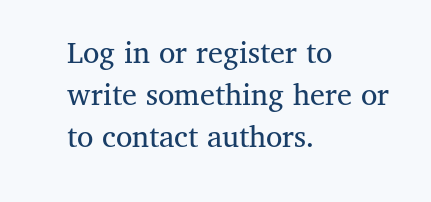Log in or register to write something here or to contact authors.